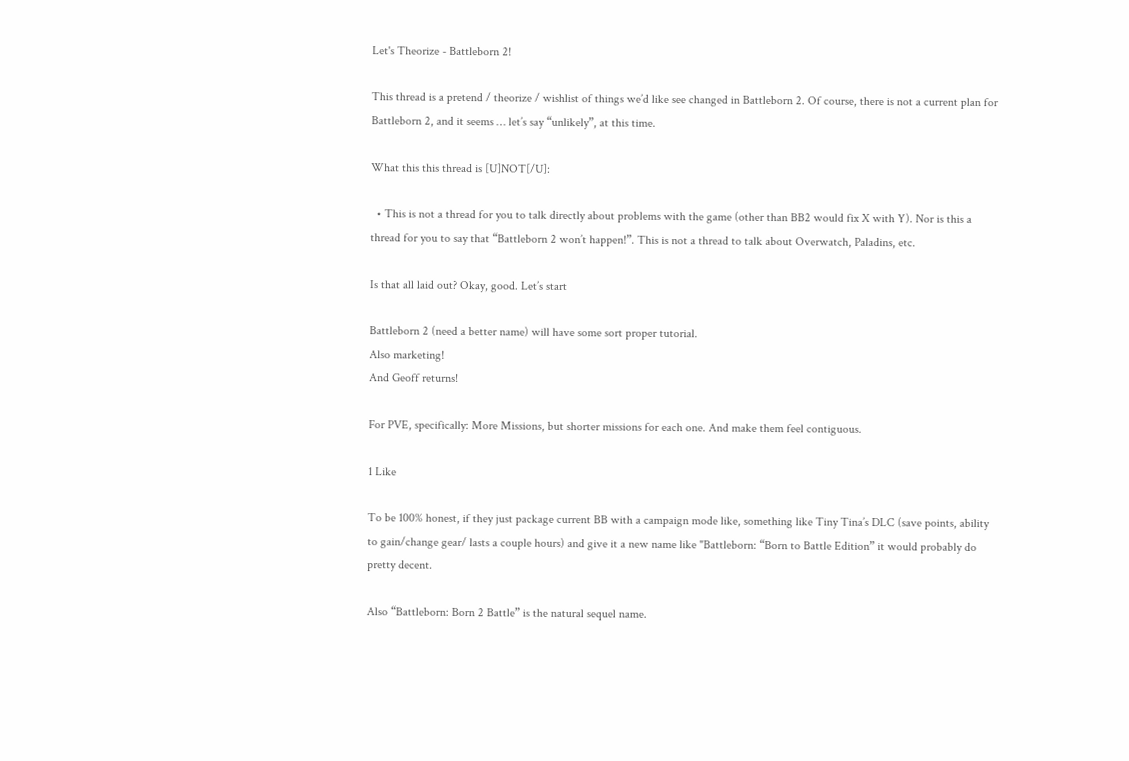Let's Theorize - Battleborn 2!

This thread is a pretend / theorize / wishlist of things we’d like see changed in Battleborn 2. Of course, there is not a current plan for Battleborn 2, and it seems … let’s say “unlikely”, at this time.

What this this thread is [U]NOT[/U]:

  • This is not a thread for you to talk directly about problems with the game (other than BB2 would fix X with Y). Nor is this a thread for you to say that “Battleborn 2 won’t happen!”. This is not a thread to talk about Overwatch, Paladins, etc.

Is that all laid out? Okay, good. Let’s start

Battleborn 2 (need a better name) will have some sort proper tutorial.
Also marketing!
And Geoff returns!

For PVE, specifically: More Missions, but shorter missions for each one. And make them feel contiguous.

1 Like

To be 100% honest, if they just package current BB with a campaign mode like, something like Tiny Tina’s DLC (save points, ability to gain/change gear/ lasts a couple hours) and give it a new name like "Battleborn: “Born to Battle Edition” it would probably do pretty decent.

Also “Battleborn: Born 2 Battle” is the natural sequel name.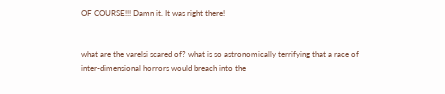OF COURSE!!! Damn it. It was right there!


what are the varelsi scared of? what is so astronomically terrifying that a race of inter-dimensional horrors would breach into the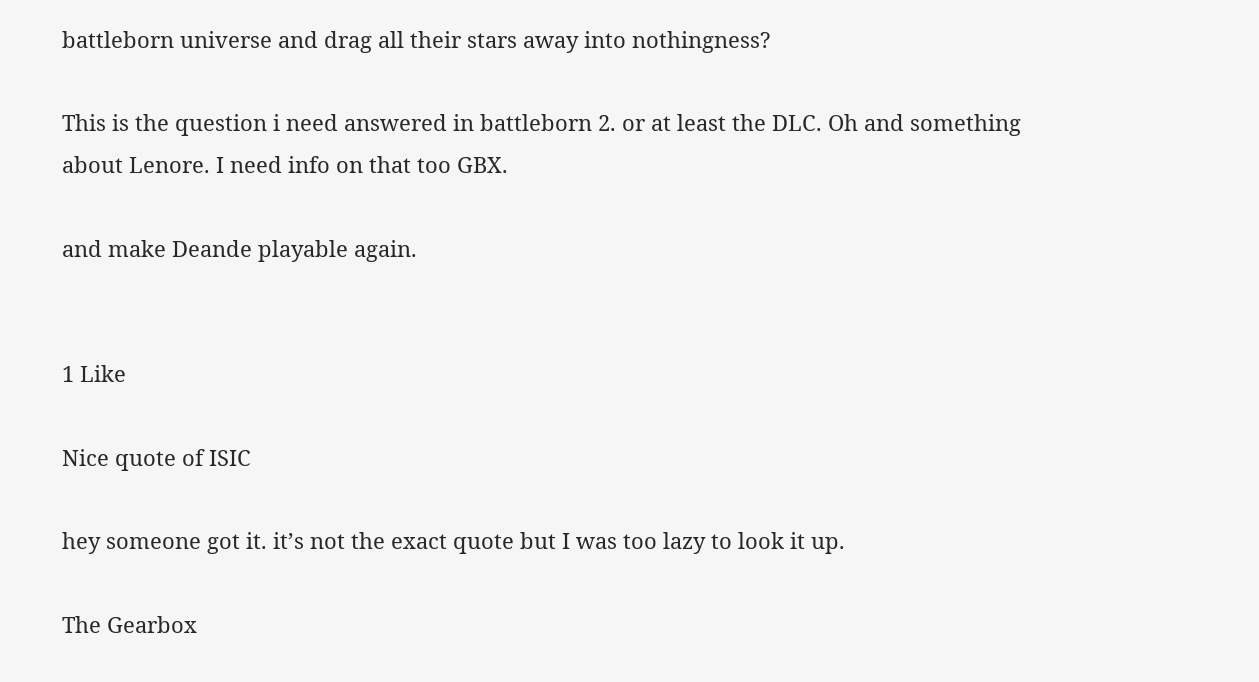battleborn universe and drag all their stars away into nothingness?

This is the question i need answered in battleborn 2. or at least the DLC. Oh and something about Lenore. I need info on that too GBX.

and make Deande playable again.


1 Like

Nice quote of ISIC

hey someone got it. it’s not the exact quote but I was too lazy to look it up.

The Gearbox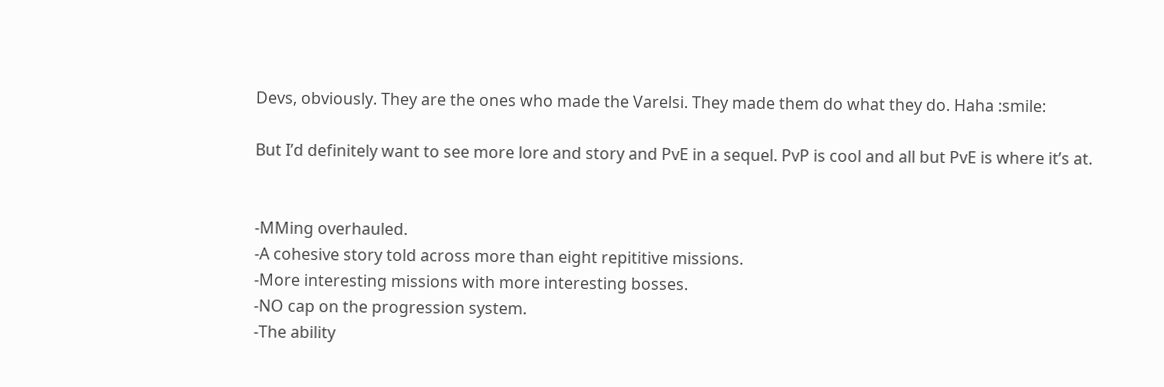Devs, obviously. They are the ones who made the Varelsi. They made them do what they do. Haha :smile:

But I’d definitely want to see more lore and story and PvE in a sequel. PvP is cool and all but PvE is where it’s at.


-MMing overhauled.
-A cohesive story told across more than eight repititive missions.
-More interesting missions with more interesting bosses.
-NO cap on the progression system.
-The ability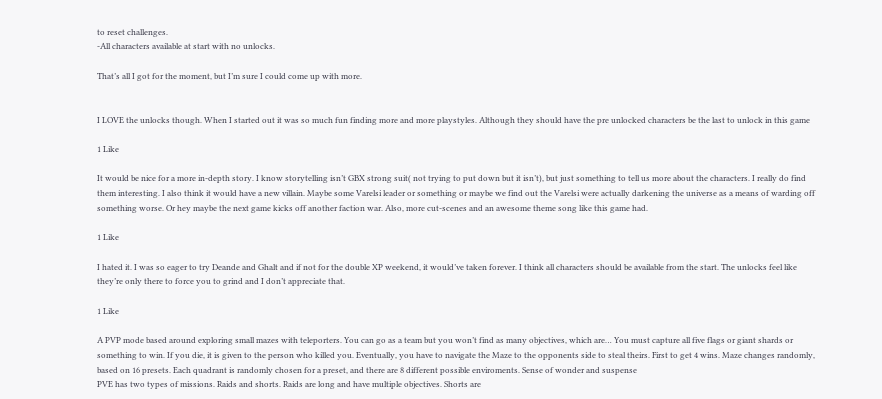to reset challenges.
-All characters available at start with no unlocks.

That’s all I got for the moment, but I’m sure I could come up with more.


I LOVE the unlocks though. When I started out it was so much fun finding more and more playstyles. Although they should have the pre unlocked characters be the last to unlock in this game

1 Like

It would be nice for a more in-depth story. I know storytelling isn’t GBX strong suit( not trying to put down but it isn’t), but just something to tell us more about the characters. I really do find them interesting. I also think it would have a new villain. Maybe some Varelsi leader or something or maybe we find out the Varelsi were actually darkening the universe as a means of warding off something worse. Or hey maybe the next game kicks off another faction war. Also, more cut-scenes and an awesome theme song like this game had.

1 Like

I hated it. I was so eager to try Deande and Ghalt and if not for the double XP weekend, it would’ve taken forever. I think all characters should be available from the start. The unlocks feel like they’re only there to force you to grind and I don’t appreciate that.

1 Like

A PVP mode based around exploring small mazes with teleporters. You can go as a team but you won’t find as many objectives, which are… You must capture all five flags or giant shards or something to win. If you die, it is given to the person who killed you. Eventually, you have to navigate the Maze to the opponents side to steal theirs. First to get 4 wins. Maze changes randomly, based on 16 presets. Each quadrant is randomly chosen for a preset, and there are 8 different possible enviroments. Sense of wonder and suspense
PVE has two types of missions. Raids and shorts. Raids are long and have multiple objectives. Shorts are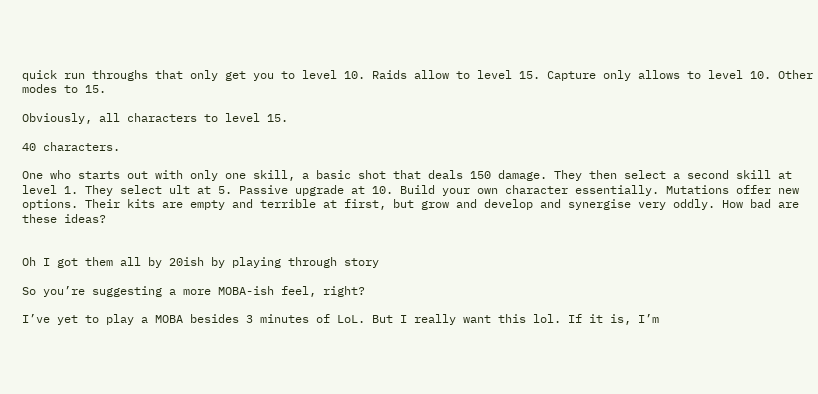quick run throughs that only get you to level 10. Raids allow to level 15. Capture only allows to level 10. Other modes to 15.

Obviously, all characters to level 15.

40 characters.

One who starts out with only one skill, a basic shot that deals 150 damage. They then select a second skill at level 1. They select ult at 5. Passive upgrade at 10. Build your own character essentially. Mutations offer new options. Their kits are empty and terrible at first, but grow and develop and synergise very oddly. How bad are these ideas?


Oh I got them all by 20ish by playing through story

So you’re suggesting a more MOBA-ish feel, right?

I’ve yet to play a MOBA besides 3 minutes of LoL. But I really want this lol. If it is, I’m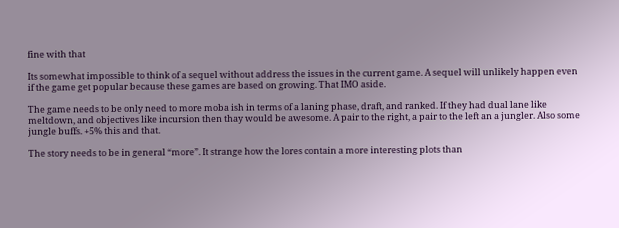fine with that

Its somewhat impossible to think of a sequel without address the issues in the current game. A sequel will unlikely happen even if the game get popular because these games are based on growing. That IMO aside.

The game needs to be only need to more moba ish in terms of a laning phase, draft, and ranked. If they had dual lane like meltdown, and objectives like incursion then thay would be awesome. A pair to the right, a pair to the left an a jungler. Also some jungle buffs. +5% this and that.

The story needs to be in general “more”. It strange how the lores contain a more interesting plots than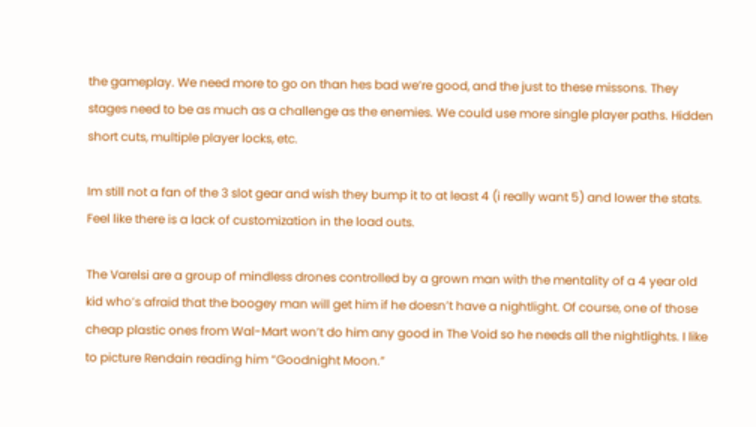the gameplay. We need more to go on than hes bad we’re good, and the just to these missons. They stages need to be as much as a challenge as the enemies. We could use more single player paths. Hidden short cuts, multiple player locks, etc.

Im still not a fan of the 3 slot gear and wish they bump it to at least 4 (i really want 5) and lower the stats. Feel like there is a lack of customization in the load outs.

The Varelsi are a group of mindless drones controlled by a grown man with the mentality of a 4 year old kid who’s afraid that the boogey man will get him if he doesn’t have a nightlight. Of course, one of those cheap plastic ones from Wal-Mart won’t do him any good in The Void so he needs all the nightlights. I like to picture Rendain reading him “Goodnight Moon.”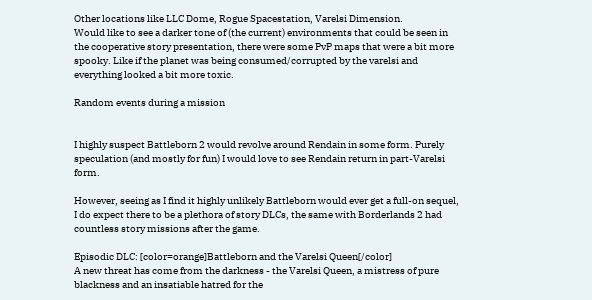Other locations like LLC Dome, Rogue Spacestation, Varelsi Dimension.
Would like to see a darker tone of (the current) environments that could be seen in the cooperative story presentation, there were some PvP maps that were a bit more spooky. Like if the planet was being consumed/corrupted by the varelsi and everything looked a bit more toxic.

Random events during a mission


I highly suspect Battleborn 2 would revolve around Rendain in some form. Purely speculation (and mostly for fun) I would love to see Rendain return in part-Varelsi form.

However, seeing as I find it highly unlikely Battleborn would ever get a full-on sequel, I do expect there to be a plethora of story DLCs, the same with Borderlands 2 had countless story missions after the game.

Episodic DLC: [color=orange]Battleborn and the Varelsi Queen[/color]
A new threat has come from the darkness - the Varelsi Queen, a mistress of pure blackness and an insatiable hatred for the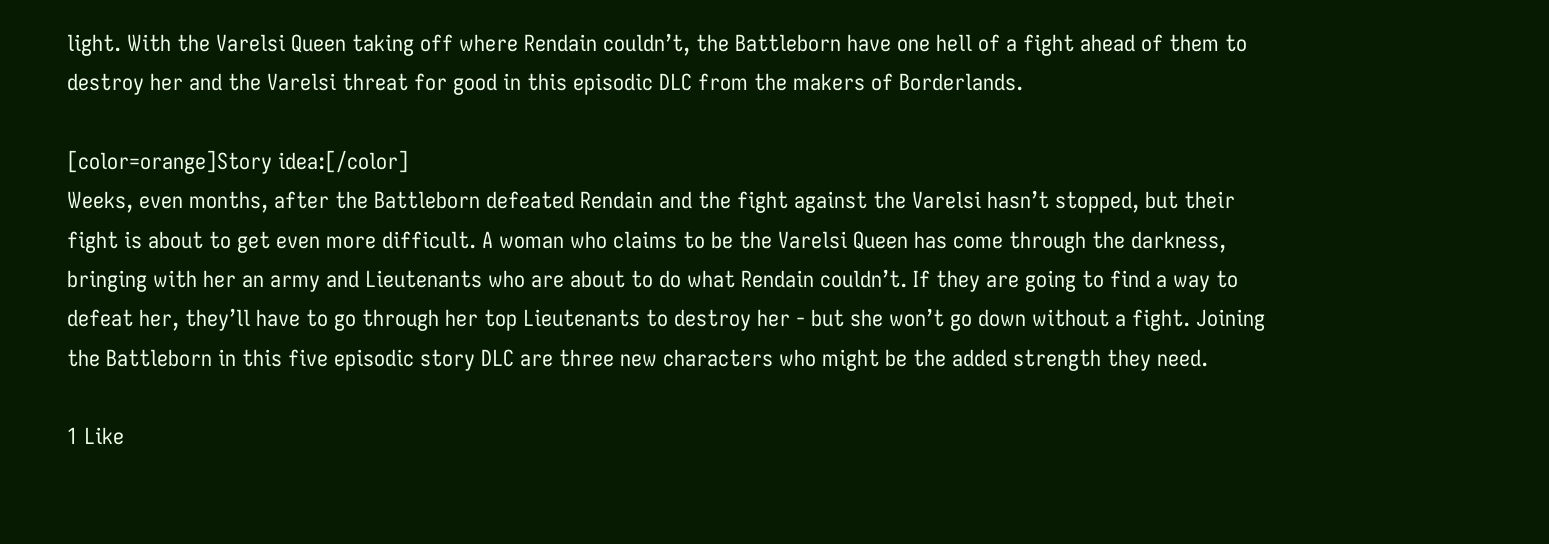light. With the Varelsi Queen taking off where Rendain couldn’t, the Battleborn have one hell of a fight ahead of them to destroy her and the Varelsi threat for good in this episodic DLC from the makers of Borderlands.

[color=orange]Story idea:[/color]
Weeks, even months, after the Battleborn defeated Rendain and the fight against the Varelsi hasn’t stopped, but their fight is about to get even more difficult. A woman who claims to be the Varelsi Queen has come through the darkness, bringing with her an army and Lieutenants who are about to do what Rendain couldn’t. If they are going to find a way to defeat her, they’ll have to go through her top Lieutenants to destroy her - but she won’t go down without a fight. Joining the Battleborn in this five episodic story DLC are three new characters who might be the added strength they need.

1 Like